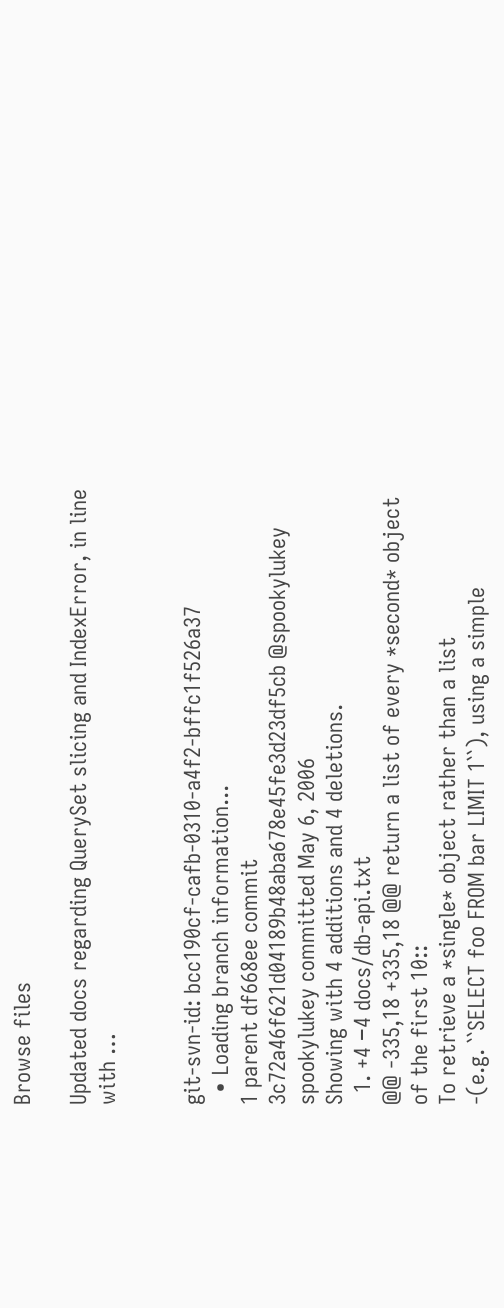Browse files

Updated docs regarding QuerySet slicing and IndexError, in line with …


git-svn-id: bcc190cf-cafb-0310-a4f2-bffc1f526a37
  • Loading branch information...
1 parent df668ee commit 3c72a46f621d04189b48aba678e45fe3d23df5cb @spookylukey spookylukey committed May 6, 2006
Showing with 4 additions and 4 deletions.
  1. +4 −4 docs/db-api.txt
@@ -335,18 +335,18 @@ return a list of every *second* object of the first 10::
To retrieve a *single* object rather than a list
-(e.g. ``SELECT foo FROM bar LIMIT 1``), using a simple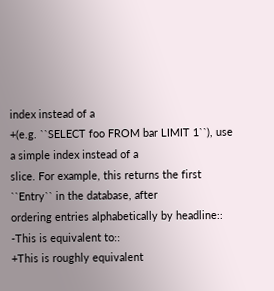index instead of a
+(e.g. ``SELECT foo FROM bar LIMIT 1``), use a simple index instead of a
slice. For example, this returns the first ``Entry`` in the database, after
ordering entries alphabetically by headline::
-This is equivalent to::
+This is roughly equivalent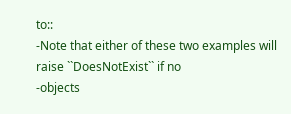to::
-Note that either of these two examples will raise ``DoesNotExist`` if no
-objects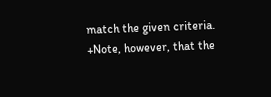match the given criteria.
+Note, however, that the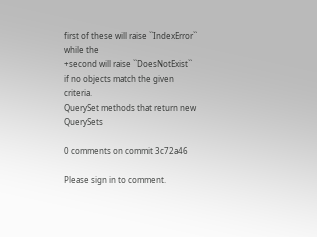first of these will raise ``IndexError`` while the
+second will raise ``DoesNotExist`` if no objects match the given criteria.
QuerySet methods that return new QuerySets

0 comments on commit 3c72a46

Please sign in to comment.